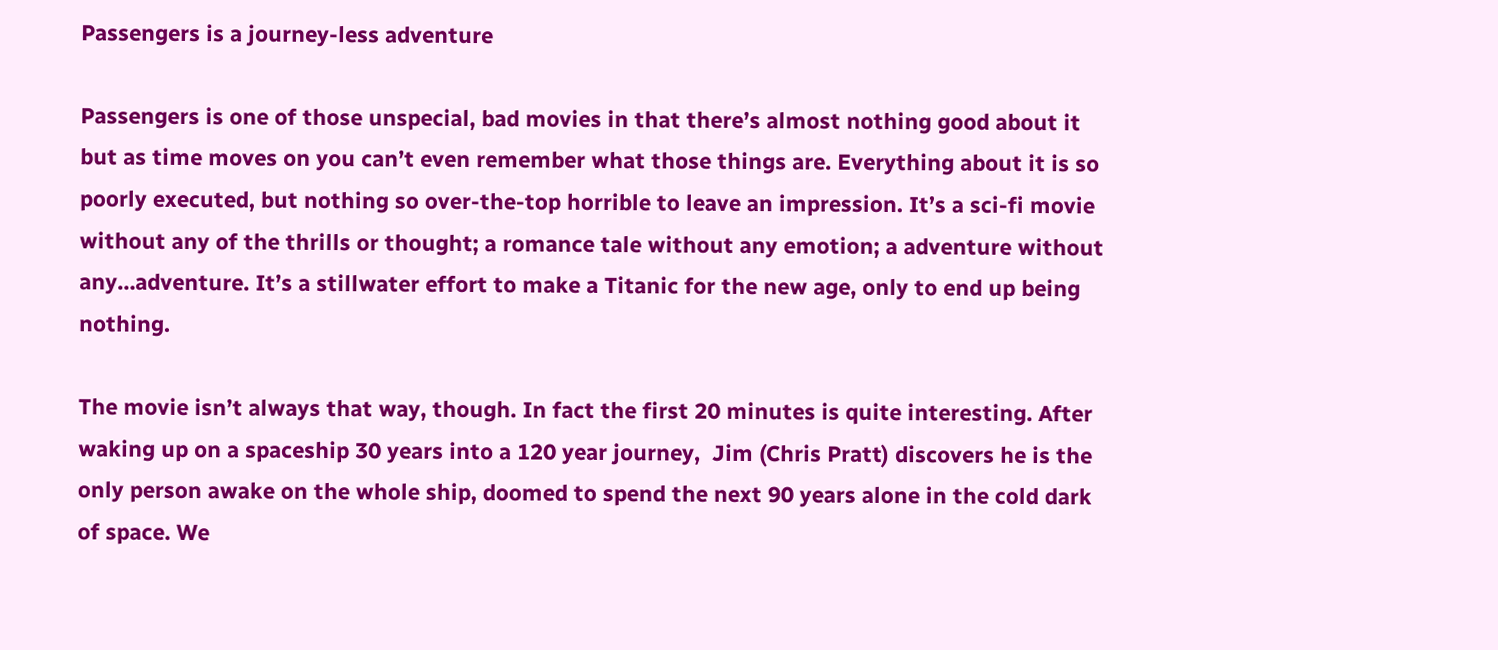Passengers is a journey-less adventure

Passengers is one of those unspecial, bad movies in that there’s almost nothing good about it but as time moves on you can’t even remember what those things are. Everything about it is so poorly executed, but nothing so over-the-top horrible to leave an impression. It’s a sci-fi movie without any of the thrills or thought; a romance tale without any emotion; a adventure without any…adventure. It’s a stillwater effort to make a Titanic for the new age, only to end up being nothing.

The movie isn’t always that way, though. In fact the first 20 minutes is quite interesting. After waking up on a spaceship 30 years into a 120 year journey,  Jim (Chris Pratt) discovers he is the only person awake on the whole ship, doomed to spend the next 90 years alone in the cold dark of space. We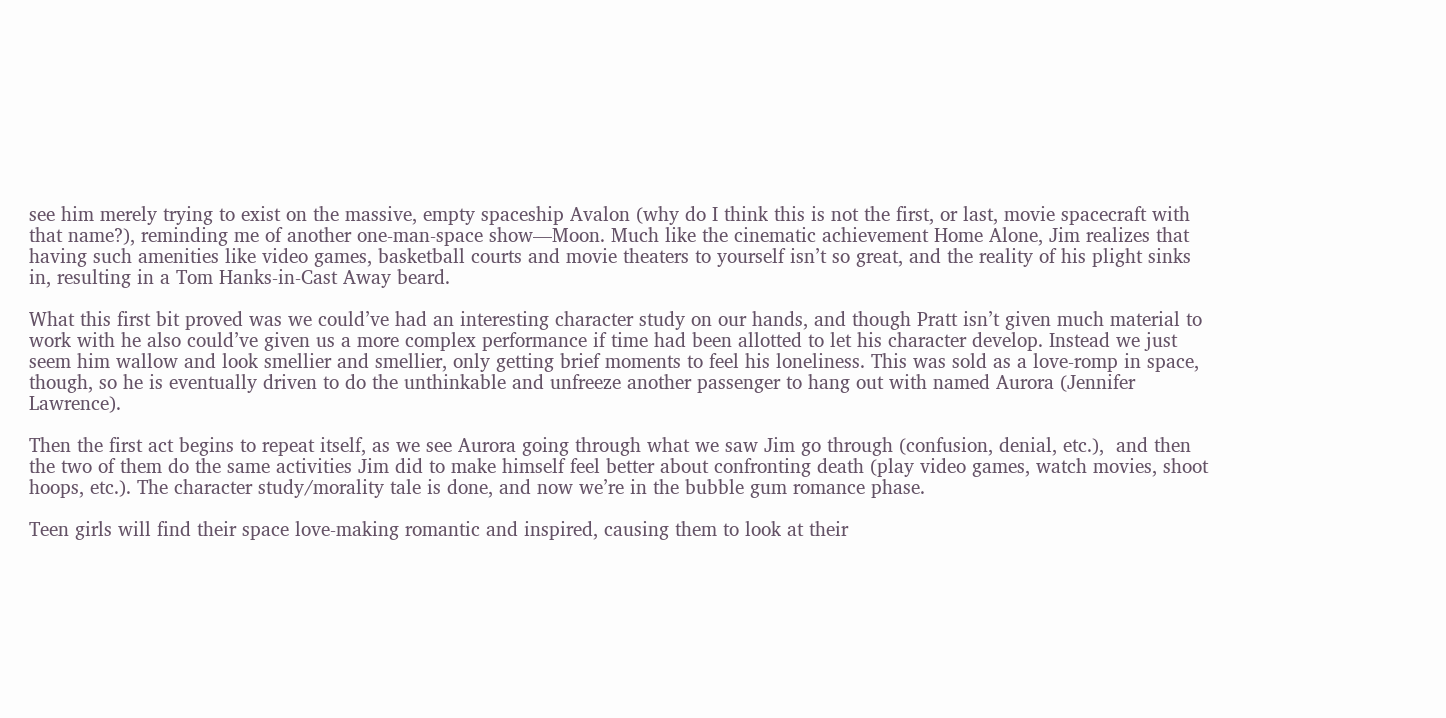see him merely trying to exist on the massive, empty spaceship Avalon (why do I think this is not the first, or last, movie spacecraft with that name?), reminding me of another one-man-space show—Moon. Much like the cinematic achievement Home Alone, Jim realizes that having such amenities like video games, basketball courts and movie theaters to yourself isn’t so great, and the reality of his plight sinks in, resulting in a Tom Hanks-in-Cast Away beard.

What this first bit proved was we could’ve had an interesting character study on our hands, and though Pratt isn’t given much material to work with he also could’ve given us a more complex performance if time had been allotted to let his character develop. Instead we just seem him wallow and look smellier and smellier, only getting brief moments to feel his loneliness. This was sold as a love-romp in space, though, so he is eventually driven to do the unthinkable and unfreeze another passenger to hang out with named Aurora (Jennifer Lawrence).

Then the first act begins to repeat itself, as we see Aurora going through what we saw Jim go through (confusion, denial, etc.),  and then the two of them do the same activities Jim did to make himself feel better about confronting death (play video games, watch movies, shoot hoops, etc.). The character study/morality tale is done, and now we’re in the bubble gum romance phase.

Teen girls will find their space love-making romantic and inspired, causing them to look at their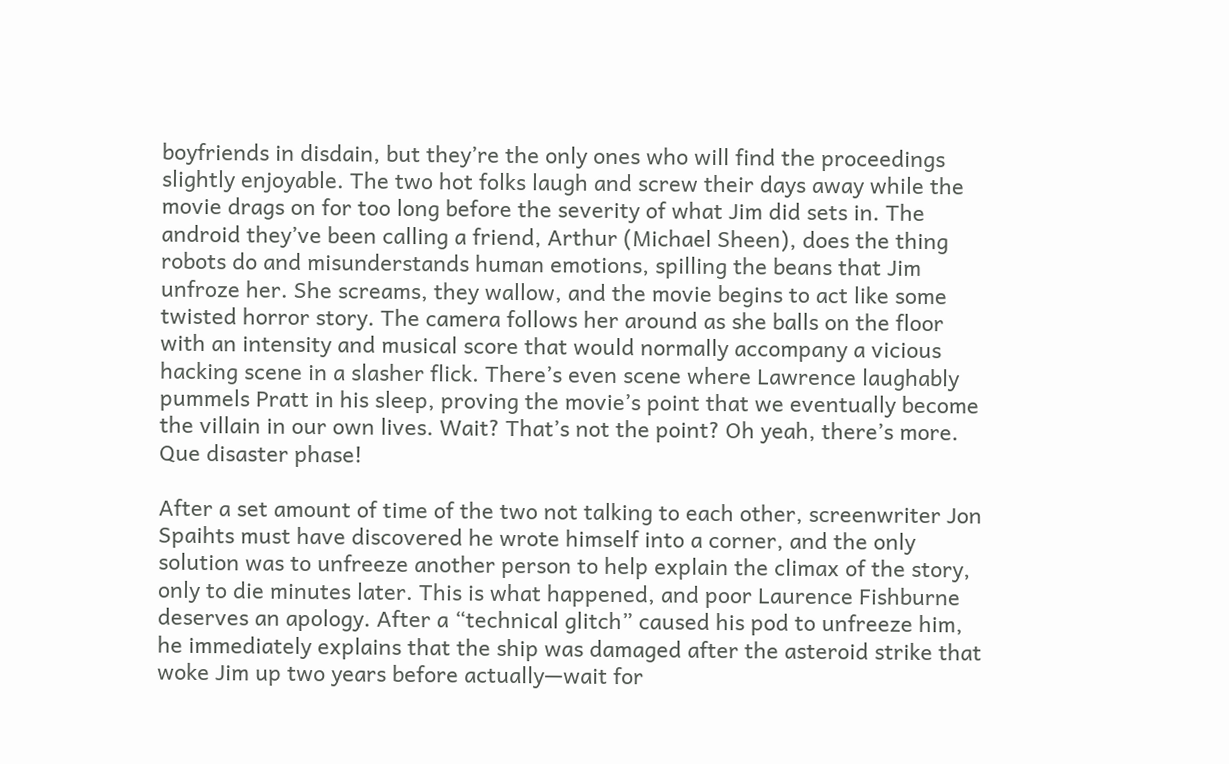boyfriends in disdain, but they’re the only ones who will find the proceedings slightly enjoyable. The two hot folks laugh and screw their days away while the movie drags on for too long before the severity of what Jim did sets in. The android they’ve been calling a friend, Arthur (Michael Sheen), does the thing robots do and misunderstands human emotions, spilling the beans that Jim unfroze her. She screams, they wallow, and the movie begins to act like some twisted horror story. The camera follows her around as she balls on the floor with an intensity and musical score that would normally accompany a vicious hacking scene in a slasher flick. There’s even scene where Lawrence laughably pummels Pratt in his sleep, proving the movie’s point that we eventually become the villain in our own lives. Wait? That’s not the point? Oh yeah, there’s more. Que disaster phase!

After a set amount of time of the two not talking to each other, screenwriter Jon Spaihts must have discovered he wrote himself into a corner, and the only solution was to unfreeze another person to help explain the climax of the story, only to die minutes later. This is what happened, and poor Laurence Fishburne deserves an apology. After a “technical glitch” caused his pod to unfreeze him, he immediately explains that the ship was damaged after the asteroid strike that woke Jim up two years before actually—wait for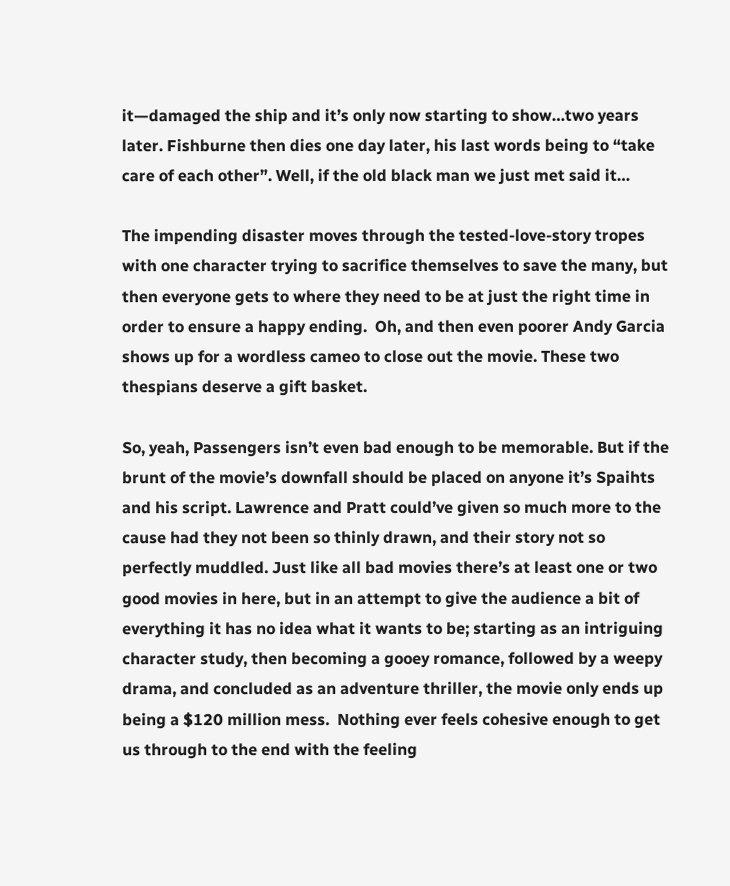it—damaged the ship and it’s only now starting to show…two years later. Fishburne then dies one day later, his last words being to “take care of each other”. Well, if the old black man we just met said it…

The impending disaster moves through the tested-love-story tropes with one character trying to sacrifice themselves to save the many, but then everyone gets to where they need to be at just the right time in order to ensure a happy ending.  Oh, and then even poorer Andy Garcia shows up for a wordless cameo to close out the movie. These two thespians deserve a gift basket.

So, yeah, Passengers isn’t even bad enough to be memorable. But if the brunt of the movie’s downfall should be placed on anyone it’s Spaihts and his script. Lawrence and Pratt could’ve given so much more to the cause had they not been so thinly drawn, and their story not so perfectly muddled. Just like all bad movies there’s at least one or two good movies in here, but in an attempt to give the audience a bit of everything it has no idea what it wants to be; starting as an intriguing character study, then becoming a gooey romance, followed by a weepy drama, and concluded as an adventure thriller, the movie only ends up being a $120 million mess.  Nothing ever feels cohesive enough to get us through to the end with the feeling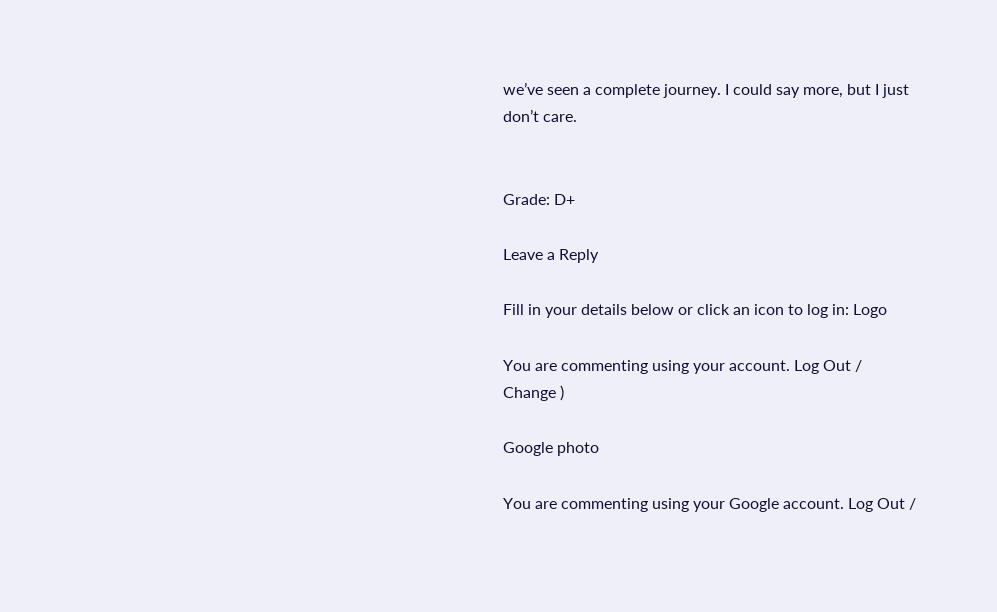we’ve seen a complete journey. I could say more, but I just don’t care.


Grade: D+

Leave a Reply

Fill in your details below or click an icon to log in: Logo

You are commenting using your account. Log Out /  Change )

Google photo

You are commenting using your Google account. Log Out /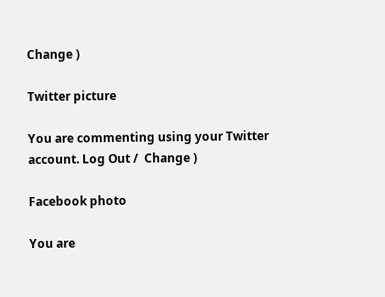Change )

Twitter picture

You are commenting using your Twitter account. Log Out /  Change )

Facebook photo

You are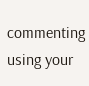commenting using your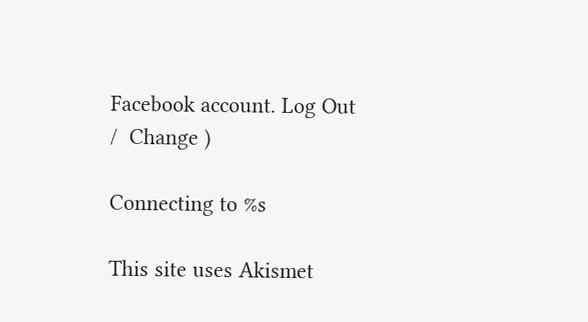Facebook account. Log Out /  Change )

Connecting to %s

This site uses Akismet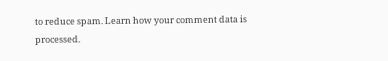to reduce spam. Learn how your comment data is processed.